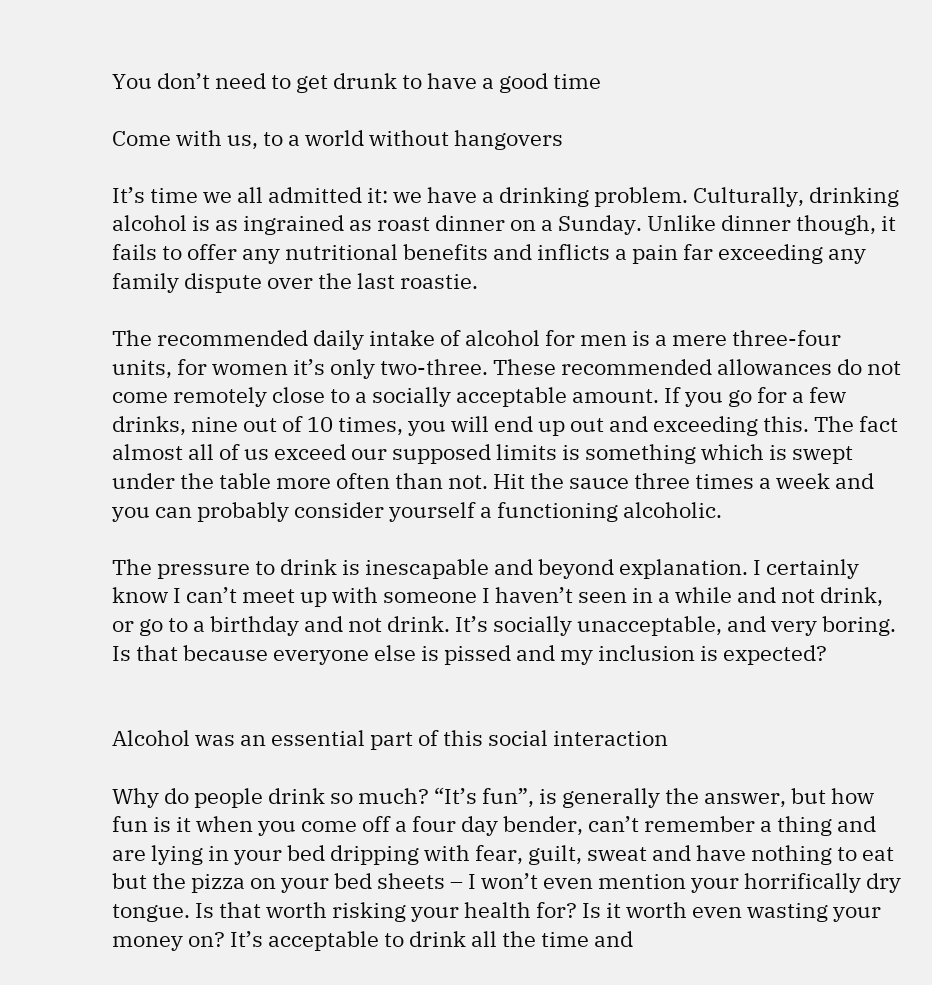You don’t need to get drunk to have a good time

Come with us, to a world without hangovers

It’s time we all admitted it: we have a drinking problem. Culturally, drinking alcohol is as ingrained as roast dinner on a Sunday. Unlike dinner though, it fails to offer any nutritional benefits and inflicts a pain far exceeding any family dispute over the last roastie.

The recommended daily intake of alcohol for men is a mere three-four units, for women it’s only two-three. These recommended allowances do not come remotely close to a socially acceptable amount. If you go for a few drinks, nine out of 10 times, you will end up out and exceeding this. The fact almost all of us exceed our supposed limits is something which is swept under the table more often than not. Hit the sauce three times a week and you can probably consider yourself a functioning alcoholic.

The pressure to drink is inescapable and beyond explanation. I certainly know I can’t meet up with someone I haven’t seen in a while and not drink, or go to a birthday and not drink. It’s socially unacceptable, and very boring. Is that because everyone else is pissed and my inclusion is expected?


Alcohol was an essential part of this social interaction

Why do people drink so much? “It’s fun”, is generally the answer, but how fun is it when you come off a four day bender, can’t remember a thing and are lying in your bed dripping with fear, guilt, sweat and have nothing to eat but the pizza on your bed sheets – I won’t even mention your horrifically dry tongue. Is that worth risking your health for? Is it worth even wasting your money on? It’s acceptable to drink all the time and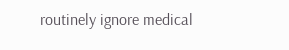routinely ignore medical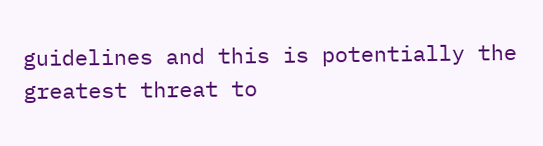guidelines and this is potentially the greatest threat to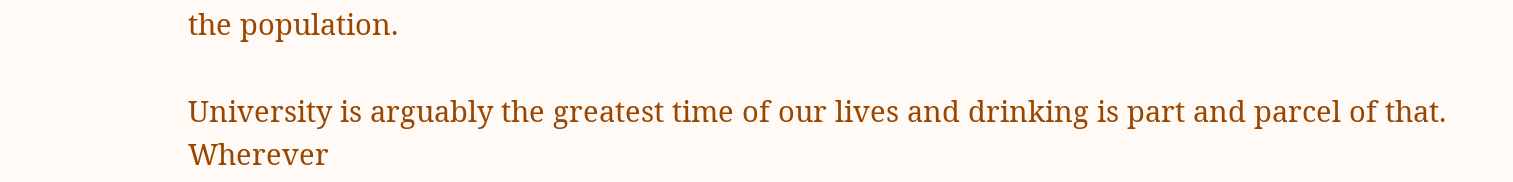the population.

University is arguably the greatest time of our lives and drinking is part and parcel of that. Wherever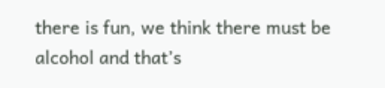there is fun, we think there must be alcohol and that’s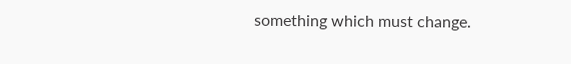something which must change.